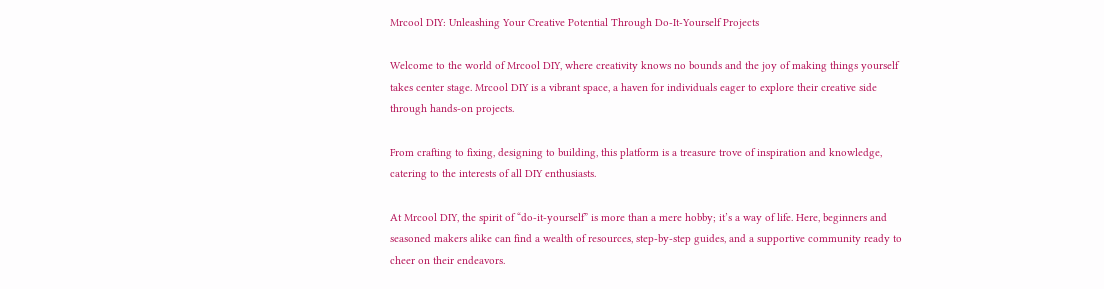Mrcool DIY: Unleashing Your Creative Potential Through Do-It-Yourself Projects

Welcome to the world of Mrcool DIY, where creativity knows no bounds and the joy of making things yourself takes center stage. Mrcool DIY is a vibrant space, a haven for individuals eager to explore their creative side through hands-on projects.

From crafting to fixing, designing to building, this platform is a treasure trove of inspiration and knowledge, catering to the interests of all DIY enthusiasts.

At Mrcool DIY, the spirit of “do-it-yourself” is more than a mere hobby; it’s a way of life. Here, beginners and seasoned makers alike can find a wealth of resources, step-by-step guides, and a supportive community ready to cheer on their endeavors.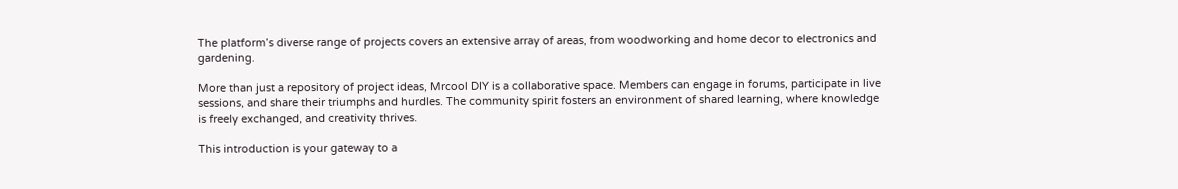The platform’s diverse range of projects covers an extensive array of areas, from woodworking and home decor to electronics and gardening.

More than just a repository of project ideas, Mrcool DIY is a collaborative space. Members can engage in forums, participate in live sessions, and share their triumphs and hurdles. The community spirit fosters an environment of shared learning, where knowledge is freely exchanged, and creativity thrives.

This introduction is your gateway to a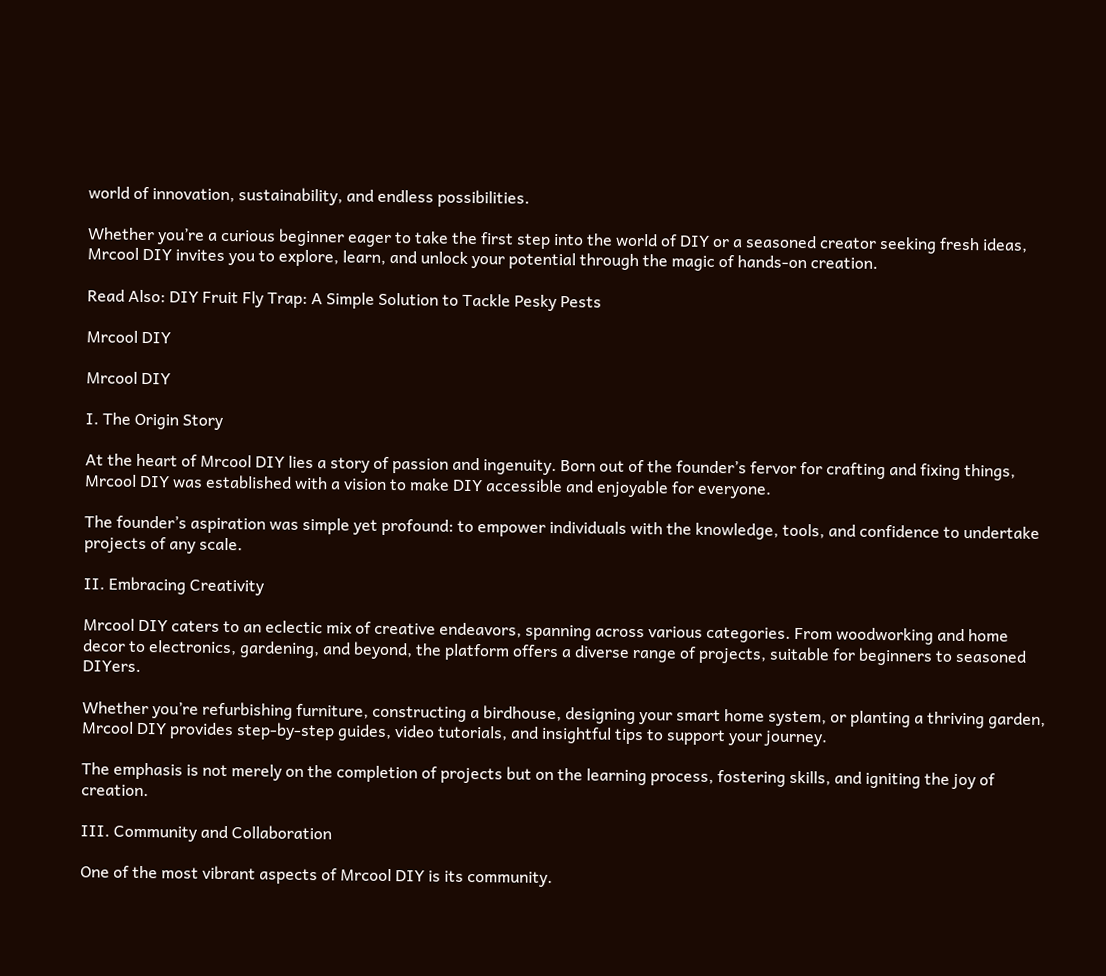world of innovation, sustainability, and endless possibilities.

Whether you’re a curious beginner eager to take the first step into the world of DIY or a seasoned creator seeking fresh ideas, Mrcool DIY invites you to explore, learn, and unlock your potential through the magic of hands-on creation.

Read Also: DIY Fruit Fly Trap: A Simple Solution to Tackle Pesky Pests

Mrcool DIY

Mrcool DIY

I. The Origin Story

At the heart of Mrcool DIY lies a story of passion and ingenuity. Born out of the founder’s fervor for crafting and fixing things, Mrcool DIY was established with a vision to make DIY accessible and enjoyable for everyone.

The founder’s aspiration was simple yet profound: to empower individuals with the knowledge, tools, and confidence to undertake projects of any scale.

II. Embracing Creativity

Mrcool DIY caters to an eclectic mix of creative endeavors, spanning across various categories. From woodworking and home decor to electronics, gardening, and beyond, the platform offers a diverse range of projects, suitable for beginners to seasoned DIYers.

Whether you’re refurbishing furniture, constructing a birdhouse, designing your smart home system, or planting a thriving garden, Mrcool DIY provides step-by-step guides, video tutorials, and insightful tips to support your journey.

The emphasis is not merely on the completion of projects but on the learning process, fostering skills, and igniting the joy of creation.

III. Community and Collaboration

One of the most vibrant aspects of Mrcool DIY is its community.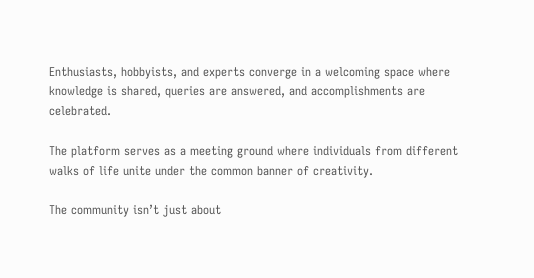Enthusiasts, hobbyists, and experts converge in a welcoming space where knowledge is shared, queries are answered, and accomplishments are celebrated.

The platform serves as a meeting ground where individuals from different walks of life unite under the common banner of creativity.

The community isn’t just about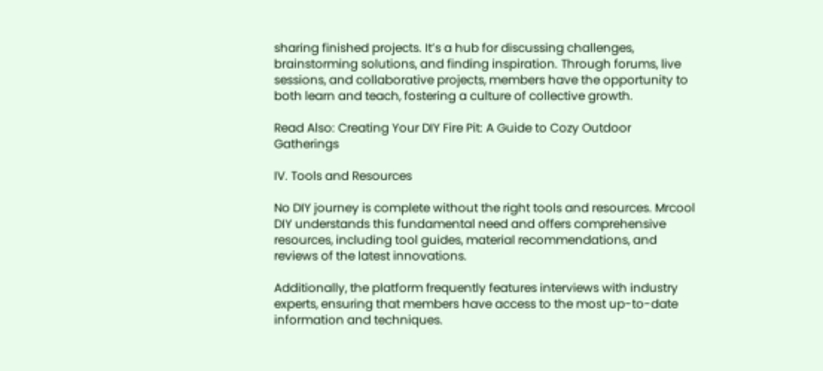sharing finished projects. It’s a hub for discussing challenges, brainstorming solutions, and finding inspiration. Through forums, live sessions, and collaborative projects, members have the opportunity to both learn and teach, fostering a culture of collective growth.

Read Also: Creating Your DIY Fire Pit: A Guide to Cozy Outdoor Gatherings

IV. Tools and Resources

No DIY journey is complete without the right tools and resources. Mrcool DIY understands this fundamental need and offers comprehensive resources, including tool guides, material recommendations, and reviews of the latest innovations.

Additionally, the platform frequently features interviews with industry experts, ensuring that members have access to the most up-to-date information and techniques.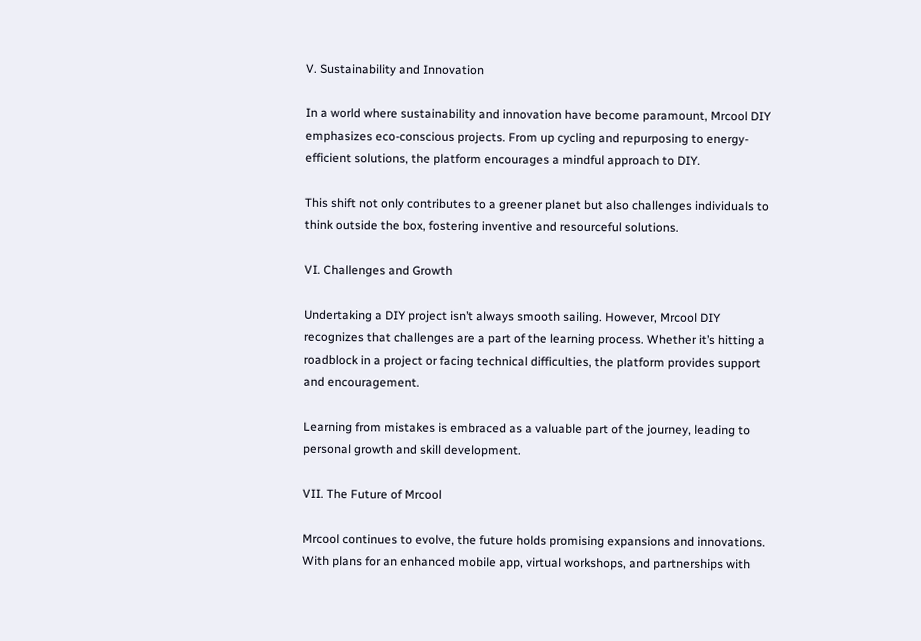V. Sustainability and Innovation

In a world where sustainability and innovation have become paramount, Mrcool DIY emphasizes eco-conscious projects. From up cycling and repurposing to energy-efficient solutions, the platform encourages a mindful approach to DIY.

This shift not only contributes to a greener planet but also challenges individuals to think outside the box, fostering inventive and resourceful solutions.

VI. Challenges and Growth

Undertaking a DIY project isn’t always smooth sailing. However, Mrcool DIY recognizes that challenges are a part of the learning process. Whether it’s hitting a roadblock in a project or facing technical difficulties, the platform provides support and encouragement.

Learning from mistakes is embraced as a valuable part of the journey, leading to personal growth and skill development.

VII. The Future of Mrcool

Mrcool continues to evolve, the future holds promising expansions and innovations. With plans for an enhanced mobile app, virtual workshops, and partnerships with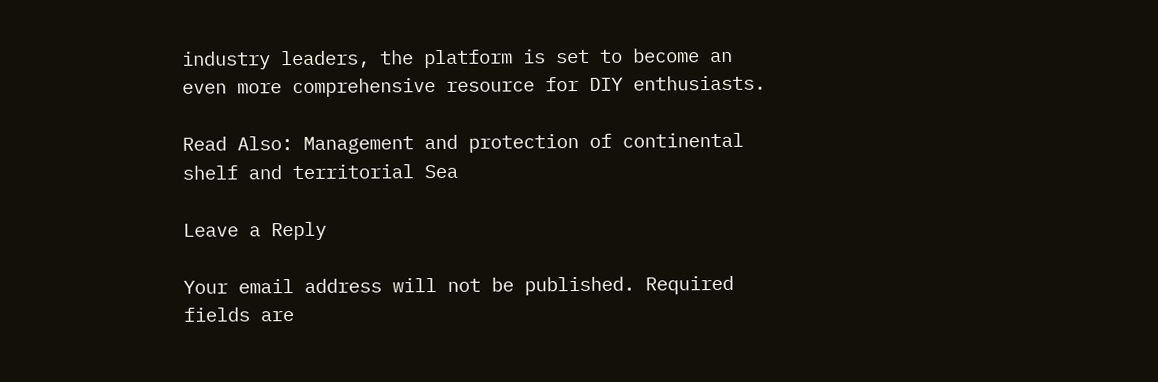industry leaders, the platform is set to become an even more comprehensive resource for DIY enthusiasts.

Read Also: Management and protection of continental shelf and territorial Sea

Leave a Reply

Your email address will not be published. Required fields are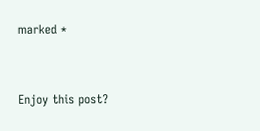marked *


Enjoy this post?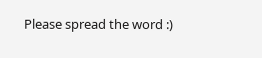Please spread the word :)